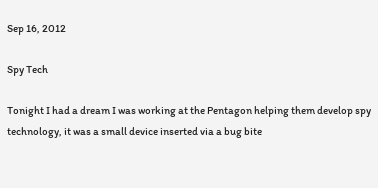Sep 16, 2012

Spy Tech

Tonight I had a dream I was working at the Pentagon helping them develop spy technology, it was a small device inserted via a bug bite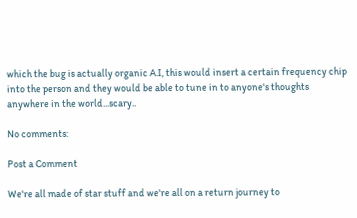which the bug is actually organic A.I, this would insert a certain frequency chip into the person and they would be able to tune in to anyone's thoughts anywhere in the world...scary..

No comments:

Post a Comment

We're all made of star stuff and we're all on a return journey to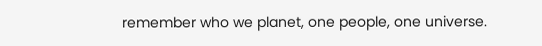remember who we planet, one people, one universe.